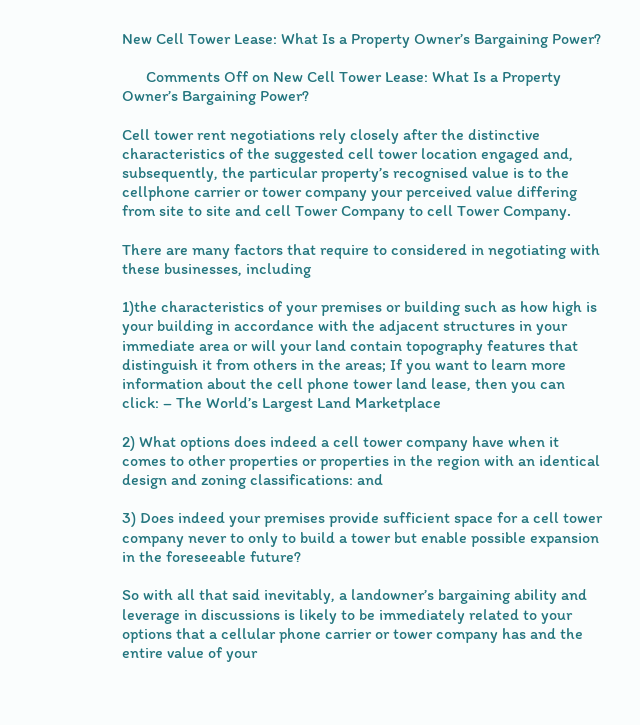New Cell Tower Lease: What Is a Property Owner’s Bargaining Power?

      Comments Off on New Cell Tower Lease: What Is a Property Owner’s Bargaining Power?

Cell tower rent negotiations rely closely after the distinctive characteristics of the suggested cell tower location engaged and, subsequently, the particular property’s recognised value is to the cellphone carrier or tower company your perceived value differing from site to site and cell Tower Company to cell Tower Company.

There are many factors that require to considered in negotiating with these businesses, including

1)the characteristics of your premises or building such as how high is your building in accordance with the adjacent structures in your immediate area or will your land contain topography features that distinguish it from others in the areas; If you want to learn more information about the cell phone tower land lease, then you can click: – The World’s Largest Land Marketplace

2) What options does indeed a cell tower company have when it comes to other properties or properties in the region with an identical design and zoning classifications: and

3) Does indeed your premises provide sufficient space for a cell tower company never to only to build a tower but enable possible expansion in the foreseeable future?

So with all that said inevitably, a landowner’s bargaining ability and leverage in discussions is likely to be immediately related to your options that a cellular phone carrier or tower company has and the entire value of your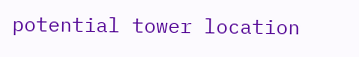potential tower location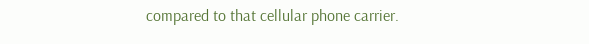compared to that cellular phone carrier.